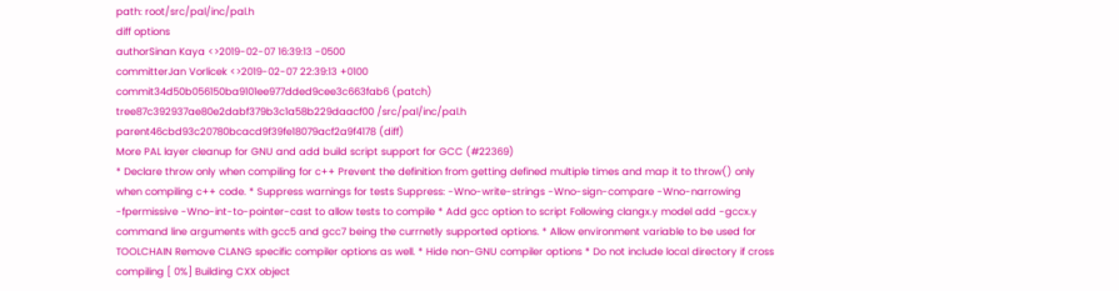path: root/src/pal/inc/pal.h
diff options
authorSinan Kaya <>2019-02-07 16:39:13 -0500
committerJan Vorlicek <>2019-02-07 22:39:13 +0100
commit34d50b056150ba9101ee977dded9cee3c663fab6 (patch)
tree87c392937ae80e2dabf379b3c1a58b229daacf00 /src/pal/inc/pal.h
parent46cbd93c20780bcacd9f39fe18079acf2a9f4178 (diff)
More PAL layer cleanup for GNU and add build script support for GCC (#22369)
* Declare throw only when compiling for c++ Prevent the definition from getting defined multiple times and map it to throw() only when compiling c++ code. * Suppress warnings for tests Suppress: -Wno-write-strings -Wno-sign-compare -Wno-narrowing -fpermissive -Wno-int-to-pointer-cast to allow tests to compile * Add gcc option to script Following clangx.y model add -gccx.y command line arguments with gcc5 and gcc7 being the currnetly supported options. * Allow environment variable to be used for TOOLCHAIN Remove CLANG specific compiler options as well. * Hide non-GNU compiler options * Do not include local directory if cross compiling [ 0%] Building CXX object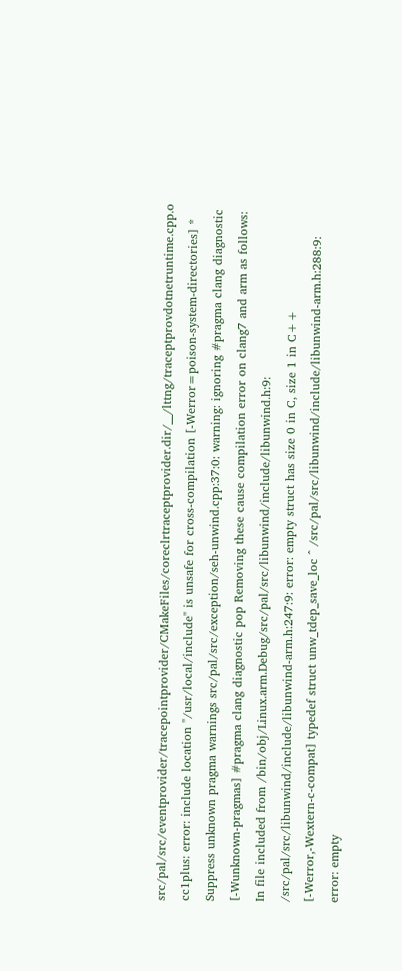src/pal/src/eventprovider/tracepointprovider/CMakeFiles/coreclrtraceptprovider.dir/__/lttng/traceptprovdotnetruntime.cpp.o cc1plus: error: include location "/usr/local/include" is unsafe for cross-compilation [-Werror=poison-system-directories] * Suppress unknown pragma warnings src/pal/src/exception/seh-unwind.cpp:37:0: warning: ignoring #pragma clang diagnostic [-Wunknown-pragmas] #pragma clang diagnostic pop Removing these cause compilation error on clang7 and arm as follows: In file included from /bin/obj/Linux.arm.Debug/src/pal/src/libunwind/include/libunwind.h:9: /src/pal/src/libunwind/include/libunwind-arm.h:247:9: error: empty struct has size 0 in C, size 1 in C++ [-Werror,-Wextern-c-compat] typedef struct unw_tdep_save_loc ^ /src/pal/src/libunwind/include/libunwind-arm.h:288:9: error: empty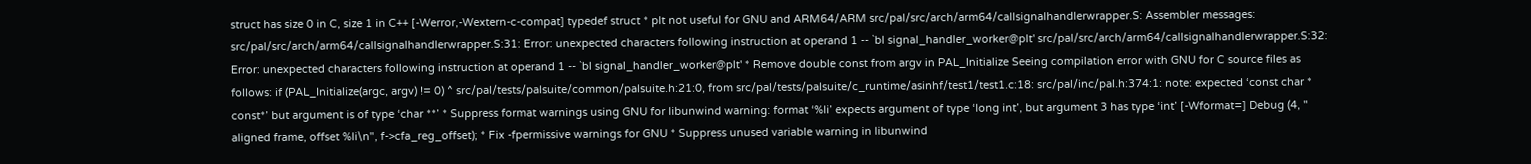struct has size 0 in C, size 1 in C++ [-Werror,-Wextern-c-compat] typedef struct * plt not useful for GNU and ARM64/ARM src/pal/src/arch/arm64/callsignalhandlerwrapper.S: Assembler messages: src/pal/src/arch/arm64/callsignalhandlerwrapper.S:31: Error: unexpected characters following instruction at operand 1 -- `bl signal_handler_worker@plt' src/pal/src/arch/arm64/callsignalhandlerwrapper.S:32: Error: unexpected characters following instruction at operand 1 -- `bl signal_handler_worker@plt' * Remove double const from argv in PAL_Initialize Seeing compilation error with GNU for C source files as follows: if (PAL_Initialize(argc, argv) != 0) ^ src/pal/tests/palsuite/common/palsuite.h:21:0, from src/pal/tests/palsuite/c_runtime/asinhf/test1/test1.c:18: src/pal/inc/pal.h:374:1: note: expected ‘const char * const*’ but argument is of type ‘char **’ * Suppress format warnings using GNU for libunwind warning: format ‘%li’ expects argument of type ‘long int’, but argument 3 has type ‘int’ [-Wformat=] Debug (4, " aligned frame, offset %li\n", f->cfa_reg_offset); * Fix -fpermissive warnings for GNU * Suppress unused variable warning in libunwind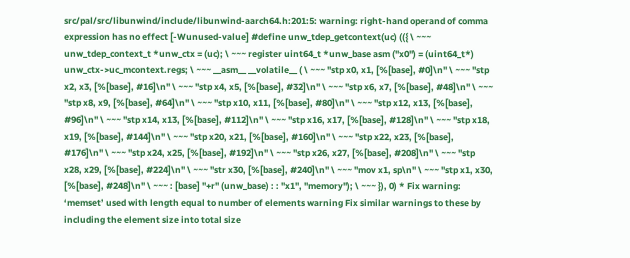src/pal/src/libunwind/include/libunwind-aarch64.h:201:5: warning: right-hand operand of comma expression has no effect [-Wunused-value] #define unw_tdep_getcontext(uc) (({ \ ~~~ unw_tdep_context_t *unw_ctx = (uc); \ ~~~ register uint64_t *unw_base asm ("x0") = (uint64_t*) unw_ctx->uc_mcontext.regs; \ ~~~ __asm__ __volatile__ ( \ ~~~ "stp x0, x1, [%[base], #0]\n" \ ~~~ "stp x2, x3, [%[base], #16]\n" \ ~~~ "stp x4, x5, [%[base], #32]\n" \ ~~~ "stp x6, x7, [%[base], #48]\n" \ ~~~ "stp x8, x9, [%[base], #64]\n" \ ~~~ "stp x10, x11, [%[base], #80]\n" \ ~~~ "stp x12, x13, [%[base], #96]\n" \ ~~~ "stp x14, x13, [%[base], #112]\n" \ ~~~ "stp x16, x17, [%[base], #128]\n" \ ~~~ "stp x18, x19, [%[base], #144]\n" \ ~~~ "stp x20, x21, [%[base], #160]\n" \ ~~~ "stp x22, x23, [%[base], #176]\n" \ ~~~ "stp x24, x25, [%[base], #192]\n" \ ~~~ "stp x26, x27, [%[base], #208]\n" \ ~~~ "stp x28, x29, [%[base], #224]\n" \ ~~~ "str x30, [%[base], #240]\n" \ ~~~ "mov x1, sp\n" \ ~~~ "stp x1, x30, [%[base], #248]\n" \ ~~~ : [base] "+r" (unw_base) : : "x1", "memory"); \ ~~~ }), 0) * Fix warning: ‘memset’ used with length equal to number of elements warning Fix similar warnings to these by including the element size into total size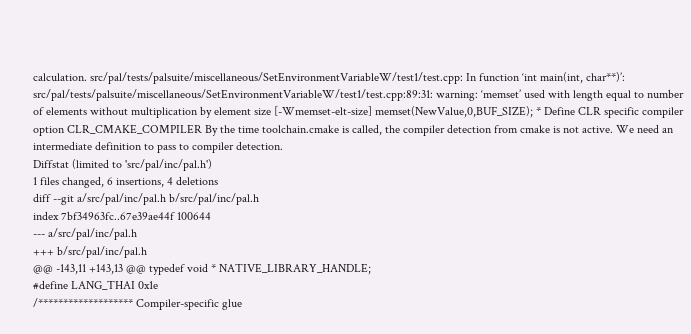calculation. src/pal/tests/palsuite/miscellaneous/SetEnvironmentVariableW/test1/test.cpp: In function ‘int main(int, char**)’: src/pal/tests/palsuite/miscellaneous/SetEnvironmentVariableW/test1/test.cpp:89:31: warning: ‘memset’ used with length equal to number of elements without multiplication by element size [-Wmemset-elt-size] memset(NewValue,0,BUF_SIZE); * Define CLR specific compiler option CLR_CMAKE_COMPILER By the time toolchain.cmake is called, the compiler detection from cmake is not active. We need an intermediate definition to pass to compiler detection.
Diffstat (limited to 'src/pal/inc/pal.h')
1 files changed, 6 insertions, 4 deletions
diff --git a/src/pal/inc/pal.h b/src/pal/inc/pal.h
index 7bf34963fc..67e39ae44f 100644
--- a/src/pal/inc/pal.h
+++ b/src/pal/inc/pal.h
@@ -143,11 +143,13 @@ typedef void * NATIVE_LIBRARY_HANDLE;
#define LANG_THAI 0x1e
/******************* Compiler-specific glue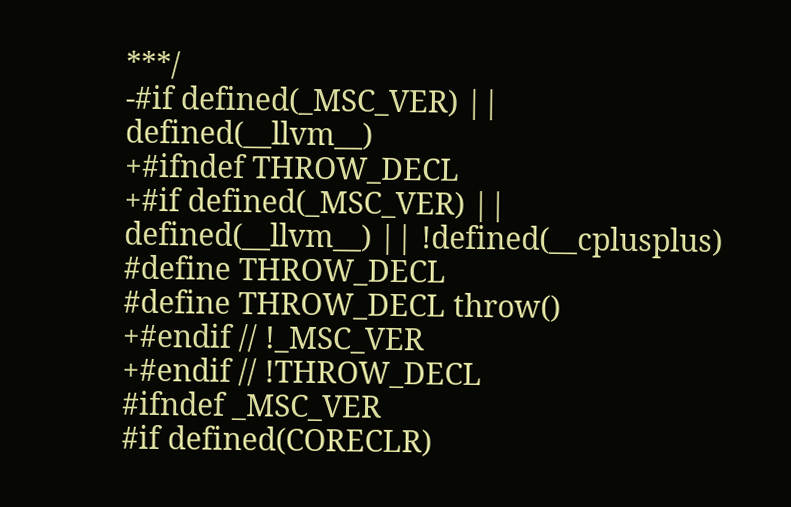***/
-#if defined(_MSC_VER) || defined(__llvm__)
+#ifndef THROW_DECL
+#if defined(_MSC_VER) || defined(__llvm__) || !defined(__cplusplus)
#define THROW_DECL
#define THROW_DECL throw()
+#endif // !_MSC_VER
+#endif // !THROW_DECL
#ifndef _MSC_VER
#if defined(CORECLR)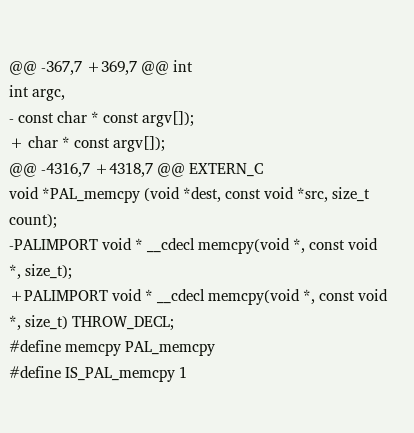@@ -367,7 +369,7 @@ int
int argc,
- const char * const argv[]);
+ char * const argv[]);
@@ -4316,7 +4318,7 @@ EXTERN_C
void *PAL_memcpy (void *dest, const void *src, size_t count);
-PALIMPORT void * __cdecl memcpy(void *, const void *, size_t);
+PALIMPORT void * __cdecl memcpy(void *, const void *, size_t) THROW_DECL;
#define memcpy PAL_memcpy
#define IS_PAL_memcpy 1